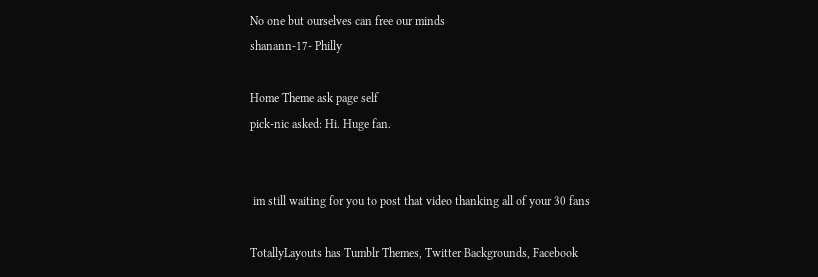No one but ourselves can free our minds
shanann-17- Philly

Home Theme ask page self
pick-nic asked: Hi. Huge fan.


 im still waiting for you to post that video thanking all of your 30 fans

TotallyLayouts has Tumblr Themes, Twitter Backgrounds, Facebook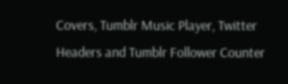Covers, Tumblr Music Player, Twitter Headers and Tumblr Follower Counter